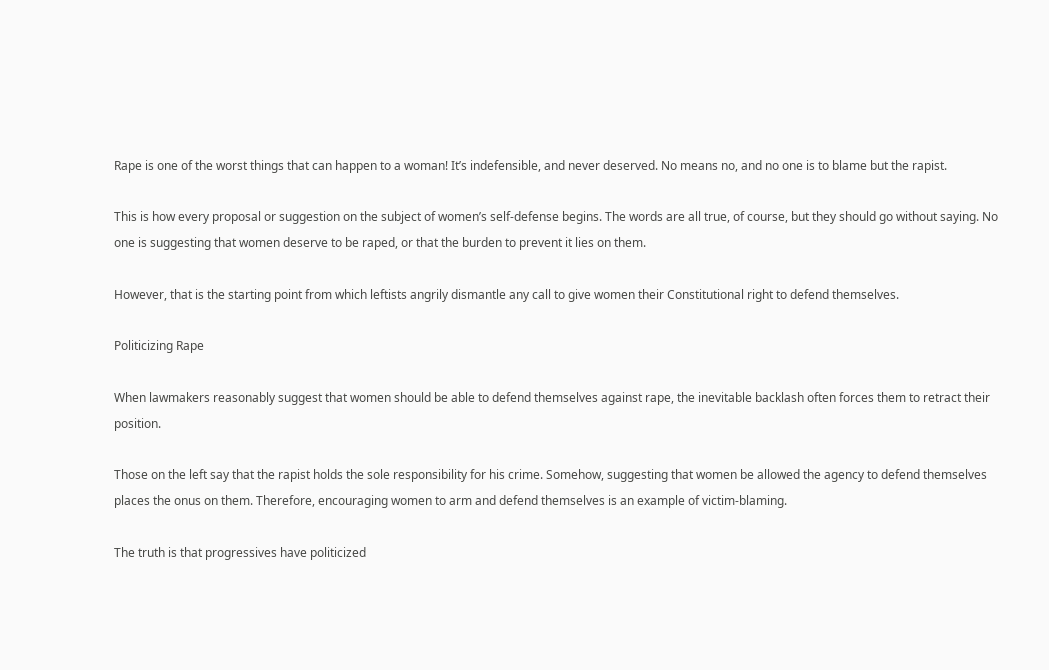Rape is one of the worst things that can happen to a woman! It’s indefensible, and never deserved. No means no, and no one is to blame but the rapist.

This is how every proposal or suggestion on the subject of women’s self-defense begins. The words are all true, of course, but they should go without saying. No one is suggesting that women deserve to be raped, or that the burden to prevent it lies on them.

However, that is the starting point from which leftists angrily dismantle any call to give women their Constitutional right to defend themselves.

Politicizing Rape

When lawmakers reasonably suggest that women should be able to defend themselves against rape, the inevitable backlash often forces them to retract their position.

Those on the left say that the rapist holds the sole responsibility for his crime. Somehow, suggesting that women be allowed the agency to defend themselves places the onus on them. Therefore, encouraging women to arm and defend themselves is an example of victim-blaming.

The truth is that progressives have politicized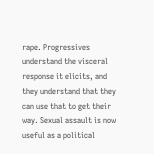rape. Progressives understand the visceral response it elicits, and they understand that they can use that to get their way. Sexual assault is now useful as a political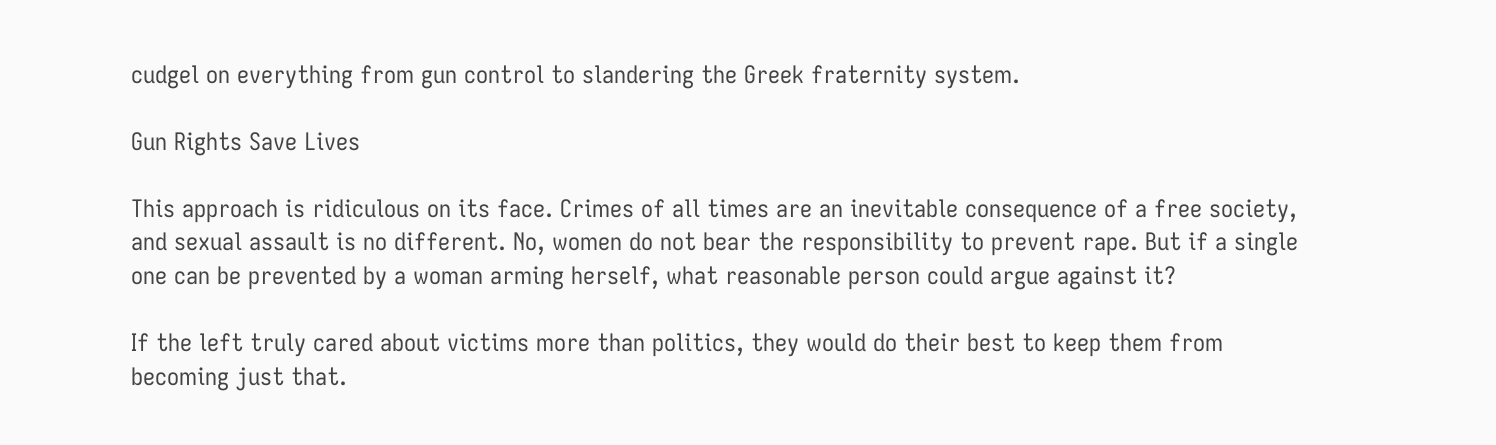cudgel on everything from gun control to slandering the Greek fraternity system.

Gun Rights Save Lives

This approach is ridiculous on its face. Crimes of all times are an inevitable consequence of a free society, and sexual assault is no different. No, women do not bear the responsibility to prevent rape. But if a single one can be prevented by a woman arming herself, what reasonable person could argue against it?

If the left truly cared about victims more than politics, they would do their best to keep them from becoming just that.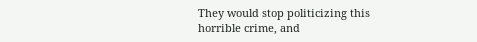They would stop politicizing this horrible crime, and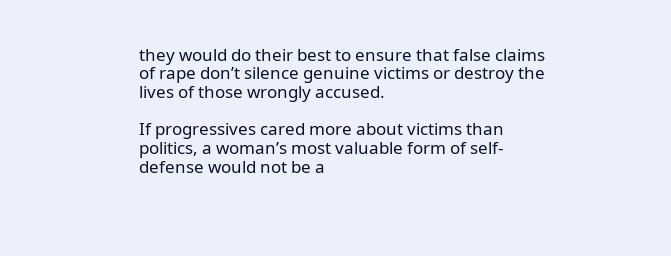they would do their best to ensure that false claims of rape don’t silence genuine victims or destroy the lives of those wrongly accused.

If progressives cared more about victims than politics, a woman’s most valuable form of self-defense would not be a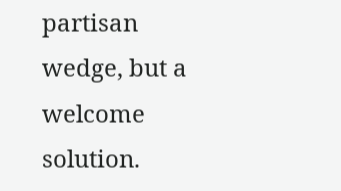partisan wedge, but a welcome solution.